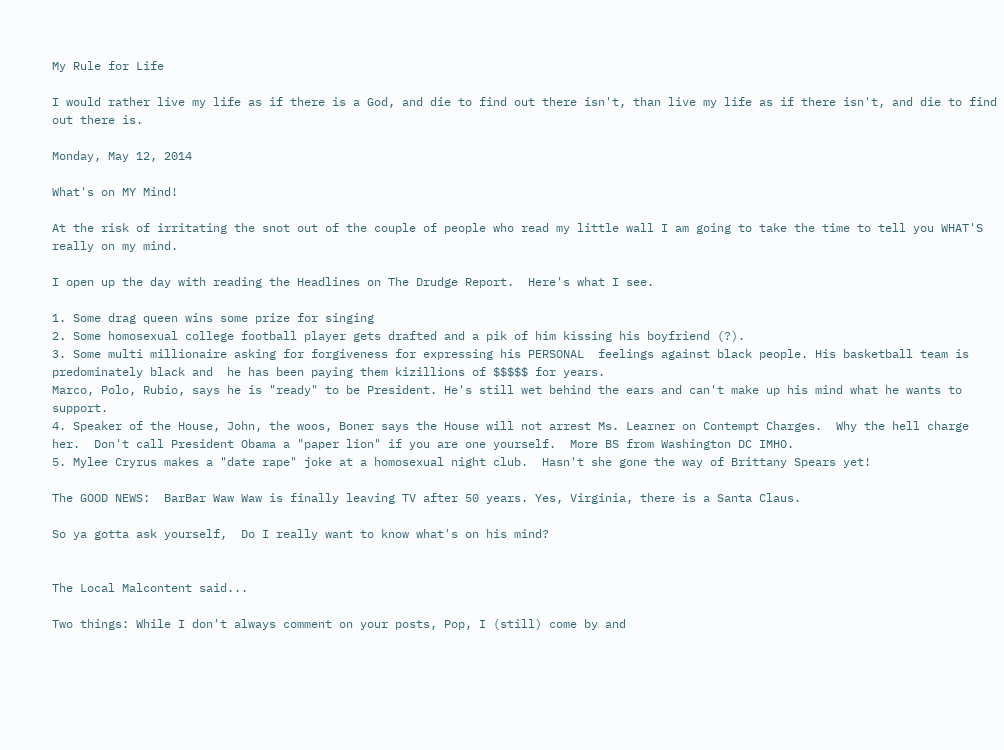My Rule for Life

I would rather live my life as if there is a God, and die to find out there isn't, than live my life as if there isn't, and die to find out there is.

Monday, May 12, 2014

What's on MY Mind!

At the risk of irritating the snot out of the couple of people who read my little wall I am going to take the time to tell you WHAT'S  really on my mind.

I open up the day with reading the Headlines on The Drudge Report.  Here's what I see.

1. Some drag queen wins some prize for singing
2. Some homosexual college football player gets drafted and a pik of him kissing his boyfriend (?).
3. Some multi millionaire asking for forgiveness for expressing his PERSONAL  feelings against black people. His basketball team is predominately black and  he has been paying them kizillions of $$$$$ for years.
Marco, Polo, Rubio, says he is "ready" to be President. He's still wet behind the ears and can't make up his mind what he wants to support.
4. Speaker of the House, John, the woos, Boner says the House will not arrest Ms. Learner on Contempt Charges.  Why the hell charge her.  Don't call President Obama a "paper lion" if you are one yourself.  More BS from Washington DC IMHO.
5. Mylee Cryrus makes a "date rape" joke at a homosexual night club.  Hasn't she gone the way of Brittany Spears yet!

The GOOD NEWS:  BarBar Waw Waw is finally leaving TV after 50 years. Yes, Virginia, there is a Santa Claus.

So ya gotta ask yourself,  Do I really want to know what's on his mind?


The Local Malcontent said...

Two things: While I don't always comment on your posts, Pop, I (still) come by and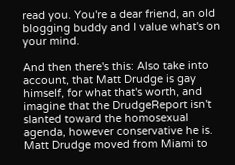read you. You're a dear friend, an old blogging buddy and I value what's on your mind.

And then there's this: Also take into account, that Matt Drudge is gay himself, for what that's worth, and imagine that the DrudgeReport isn't slanted toward the homosexual agenda, however conservative he is. Matt Drudge moved from Miami to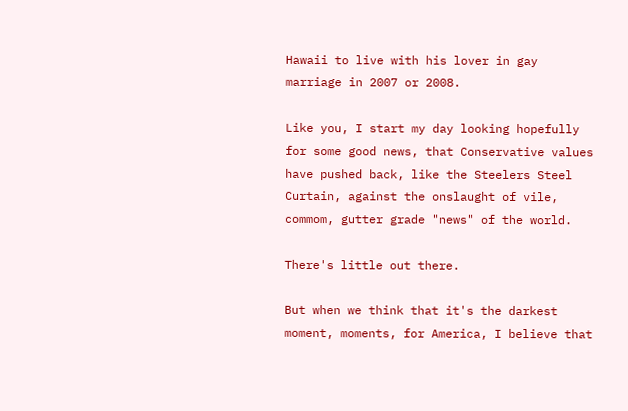Hawaii to live with his lover in gay marriage in 2007 or 2008.

Like you, I start my day looking hopefully for some good news, that Conservative values have pushed back, like the Steelers Steel Curtain, against the onslaught of vile, commom, gutter grade "news" of the world.

There's little out there.

But when we think that it's the darkest moment, moments, for America, I believe that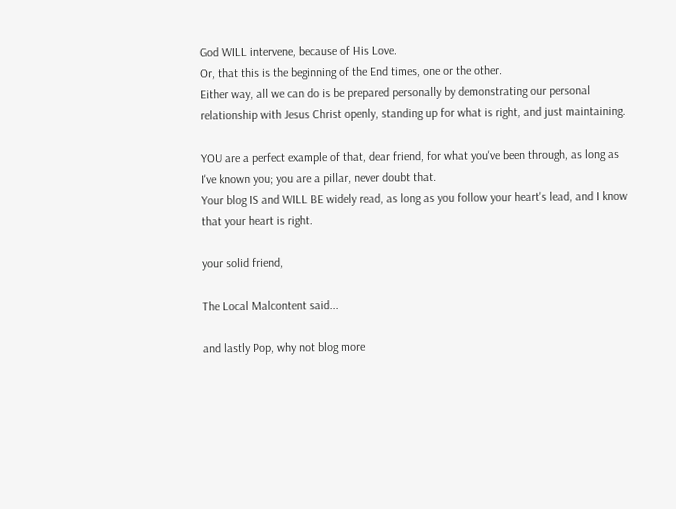God WILL intervene, because of His Love.
Or, that this is the beginning of the End times, one or the other.
Either way, all we can do is be prepared personally by demonstrating our personal relationship with Jesus Christ openly, standing up for what is right, and just maintaining.

YOU are a perfect example of that, dear friend, for what you've been through, as long as I've known you; you are a pillar, never doubt that.
Your blog IS and WILL BE widely read, as long as you follow your heart's lead, and I know that your heart is right.

your solid friend,

The Local Malcontent said...

and lastly Pop, why not blog more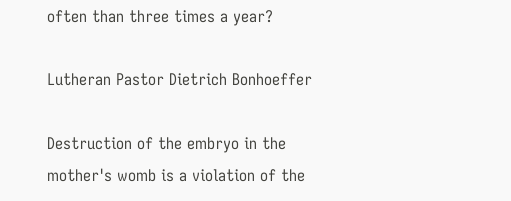often than three times a year?

Lutheran Pastor Dietrich Bonhoeffer

Destruction of the embryo in the mother's womb is a violation of the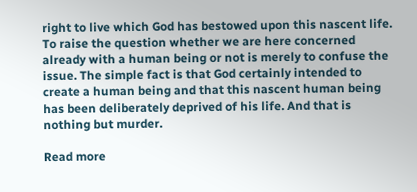right to live which God has bestowed upon this nascent life. To raise the question whether we are here concerned already with a human being or not is merely to confuse the issue. The simple fact is that God certainly intended to create a human being and that this nascent human being has been deliberately deprived of his life. And that is nothing but murder.

Read more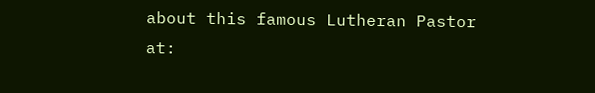about this famous Lutheran Pastor at: